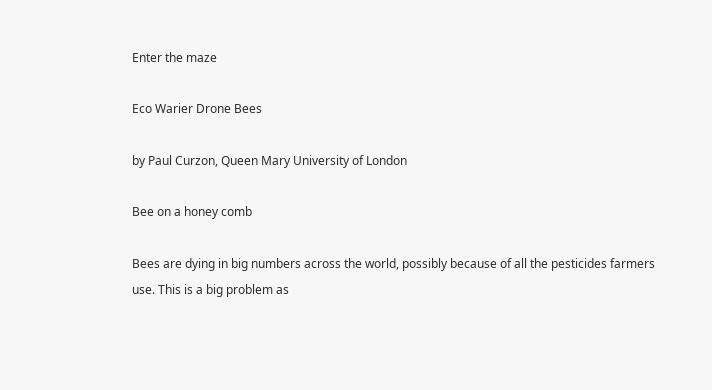Enter the maze

Eco Warier Drone Bees

by Paul Curzon, Queen Mary University of London

Bee on a honey comb

Bees are dying in big numbers across the world, possibly because of all the pesticides farmers use. This is a big problem as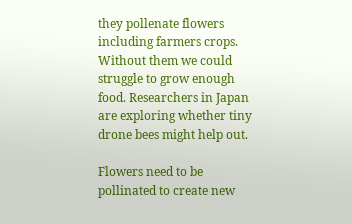they pollenate flowers including farmers crops. Without them we could struggle to grow enough food. Researchers in Japan are exploring whether tiny drone bees might help out.

Flowers need to be pollinated to create new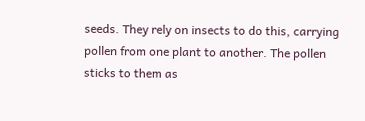seeds. They rely on insects to do this, carrying pollen from one plant to another. The pollen sticks to them as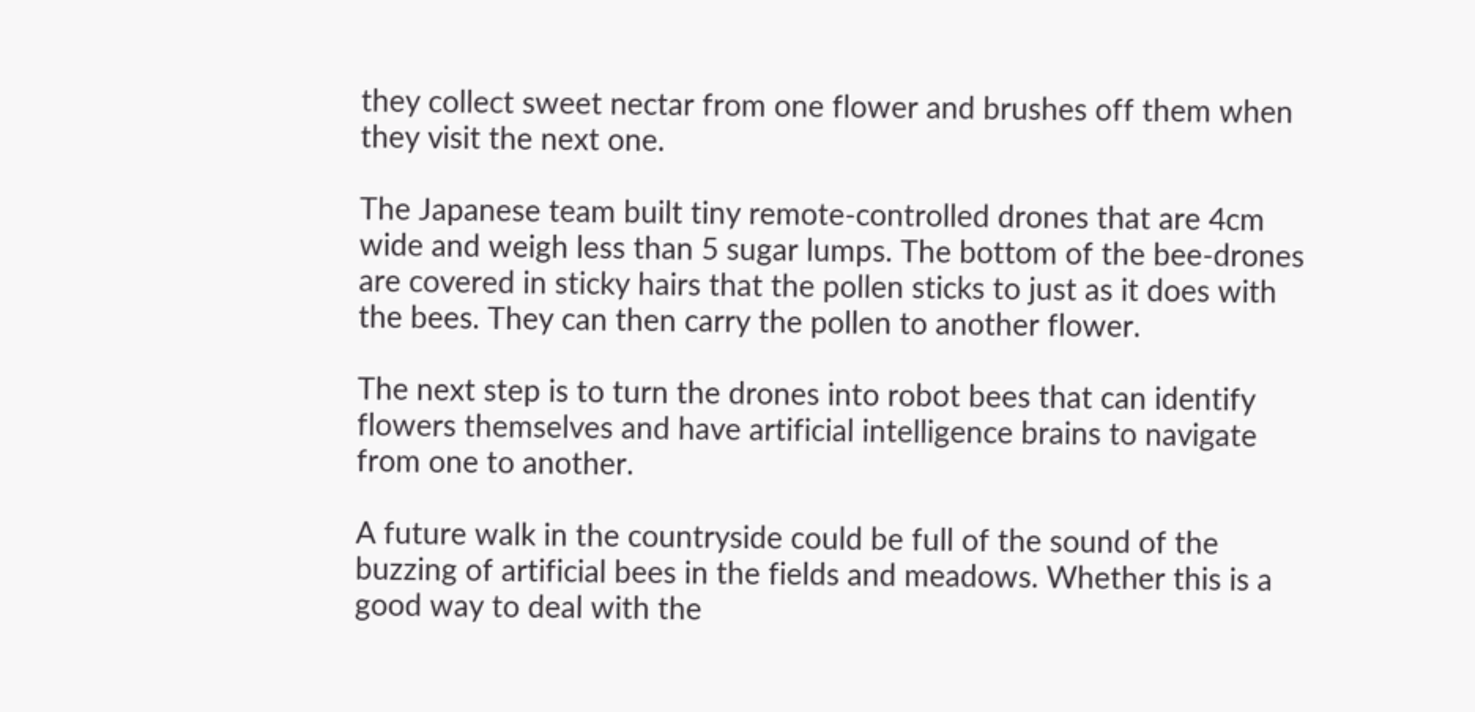they collect sweet nectar from one flower and brushes off them when they visit the next one.

The Japanese team built tiny remote-controlled drones that are 4cm wide and weigh less than 5 sugar lumps. The bottom of the bee-drones are covered in sticky hairs that the pollen sticks to just as it does with the bees. They can then carry the pollen to another flower.

The next step is to turn the drones into robot bees that can identify flowers themselves and have artificial intelligence brains to navigate from one to another.

A future walk in the countryside could be full of the sound of the buzzing of artificial bees in the fields and meadows. Whether this is a good way to deal with the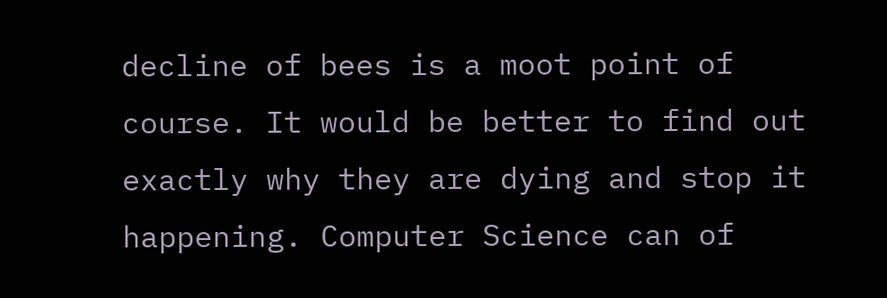decline of bees is a moot point of course. It would be better to find out exactly why they are dying and stop it happening. Computer Science can of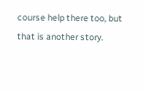course help there too, but that is another story.